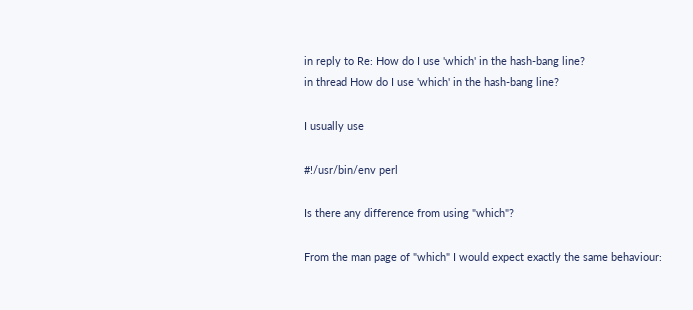in reply to Re: How do I use 'which' in the hash-bang line?
in thread How do I use 'which' in the hash-bang line?

I usually use

#!/usr/bin/env perl

Is there any difference from using "which"?

From the man page of "which" I would expect exactly the same behaviour: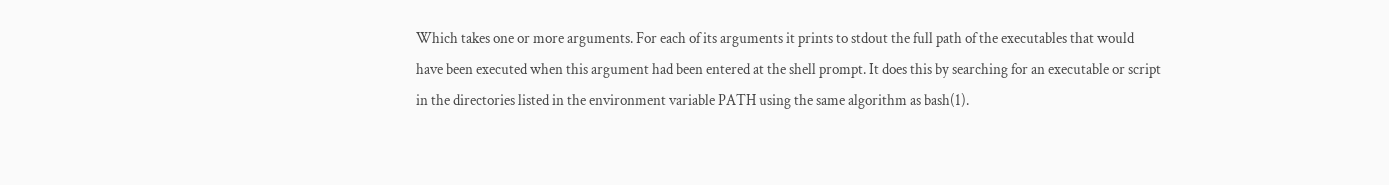Which takes one or more arguments. For each of its arguments it prints to stdout the full path of the executables that would have been executed when this argument had been entered at the shell prompt. It does this by searching for an executable or script in the directories listed in the environment variable PATH using the same algorithm as bash(1).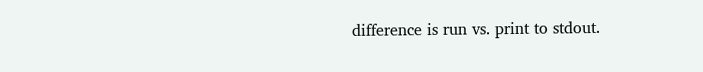difference is run vs. print to stdout.